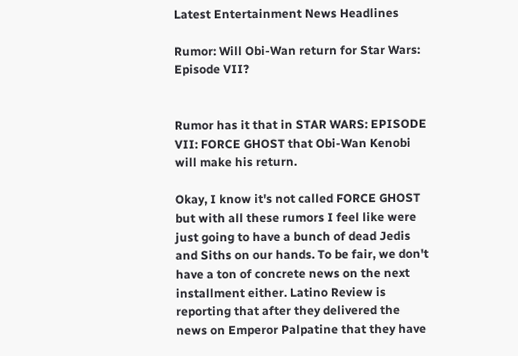Latest Entertainment News Headlines

Rumor: Will Obi-Wan return for Star Wars: Episode VII?


Rumor has it that in STAR WARS: EPISODE VII: FORCE GHOST that Obi-Wan Kenobi will make his return.

Okay, I know it's not called FORCE GHOST but with all these rumors I feel like were just going to have a bunch of dead Jedis and Siths on our hands. To be fair, we don't have a ton of concrete news on the next installment either. Latino Review is reporting that after they delivered the news on Emperor Palpatine that they have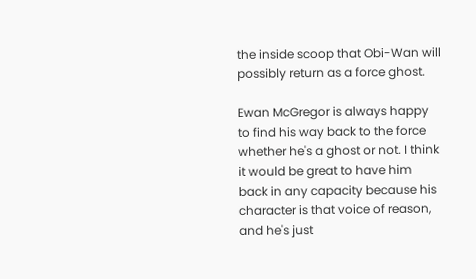the inside scoop that Obi-Wan will possibly return as a force ghost.

Ewan McGregor is always happy to find his way back to the force whether he's a ghost or not. I think it would be great to have him back in any capacity because his character is that voice of reason, and he's just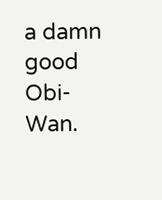a damn good Obi-Wan.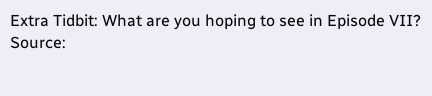Extra Tidbit: What are you hoping to see in Episode VII?
Source: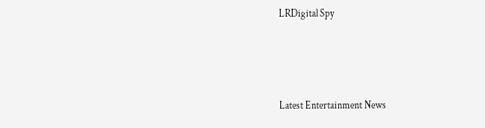LRDigital Spy



Latest Entertainment News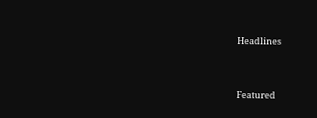Headlines


Featured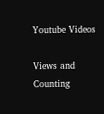Youtube Videos

Views and Counting